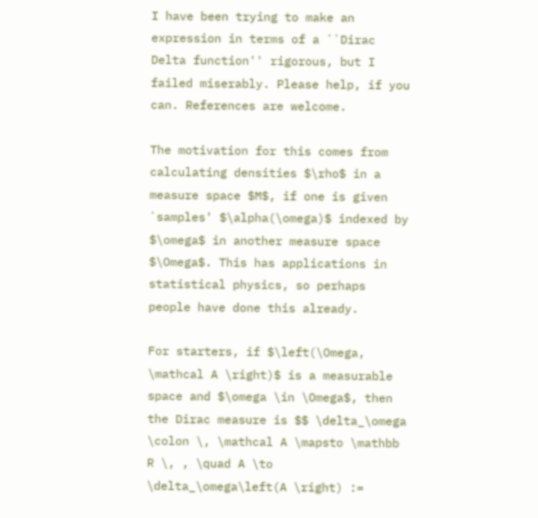I have been trying to make an expression in terms of a ``Dirac Delta function'' rigorous, but I failed miserably. Please help, if you can. References are welcome.

The motivation for this comes from calculating densities $\rho$ in a measure space $M$, if one is given `samples' $\alpha(\omega)$ indexed by $\omega$ in another measure space $\Omega$. This has applications in statistical physics, so perhaps people have done this already.

For starters, if $\left(\Omega, \mathcal A \right)$ is a measurable space and $\omega \in \Omega$, then the Dirac measure is $$ \delta_\omega \colon \, \mathcal A \mapsto \mathbb R \, , \quad A \to \delta_\omega\left(A \right) :=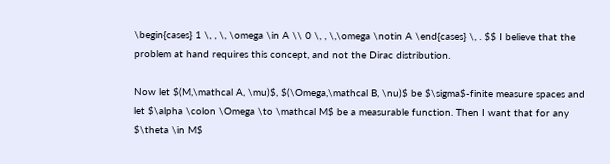\begin{cases} 1 \, , \, \omega \in A \\ 0 \, , \,\omega \notin A \end{cases} \, . $$ I believe that the problem at hand requires this concept, and not the Dirac distribution.

Now let $(M,\mathcal A, \mu)$, $(\Omega,\mathcal B, \nu)$ be $\sigma$-finite measure spaces and let $\alpha \colon \Omega \to \mathcal M$ be a measurable function. Then I want that for any $\theta \in M$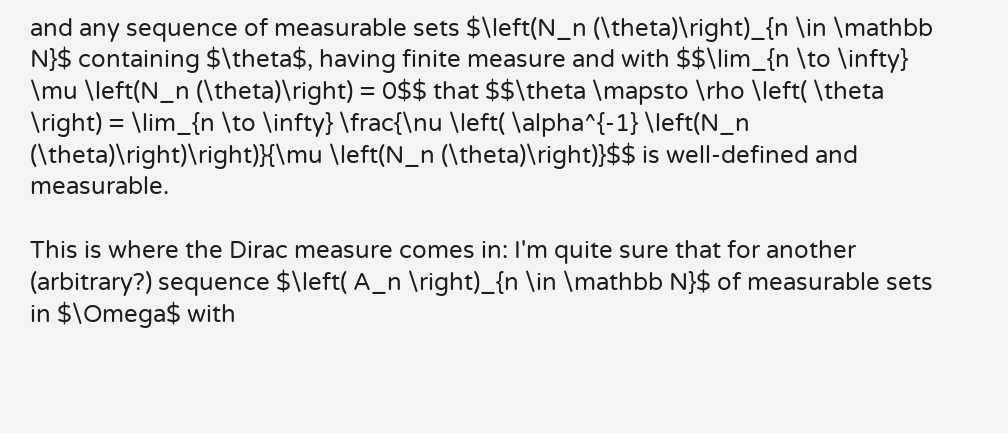and any sequence of measurable sets $\left(N_n (\theta)\right)_{n \in \mathbb N}$ containing $\theta$, having finite measure and with $$\lim_{n \to \infty} \mu \left(N_n (\theta)\right) = 0$$ that $$\theta \mapsto \rho \left( \theta \right) = \lim_{n \to \infty} \frac{\nu \left( \alpha^{-1} \left(N_n (\theta)\right)\right)}{\mu \left(N_n (\theta)\right)}$$ is well-defined and measurable.

This is where the Dirac measure comes in: I'm quite sure that for another (arbitrary?) sequence $\left( A_n \right)_{n \in \mathbb N}$ of measurable sets in $\Omega$ with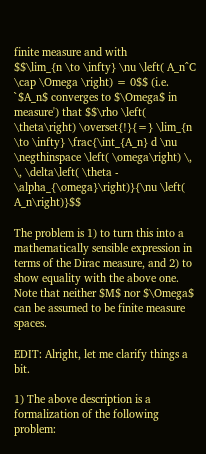finite measure and with
$$\lim_{n \to \infty} \nu \left( A_n^C \cap \Omega \right) = 0$$ (i.e. `$A_n$ converges to $\Omega$ in measure') that $$\rho \left( \theta\right) \overset{!}{=} \lim_{n \to \infty} \frac{\int_{A_n} d \nu \negthinspace \left( \omega\right) \, \, \delta\left( \theta - \alpha_{\omega}\right)}{\nu \left( A_n\right)}$$

The problem is 1) to turn this into a mathematically sensible expression in terms of the Dirac measure, and 2) to show equality with the above one. Note that neither $M$ nor $\Omega$ can be assumed to be finite measure spaces.

EDIT: Alright, let me clarify things a bit.

1) The above description is a formalization of the following problem: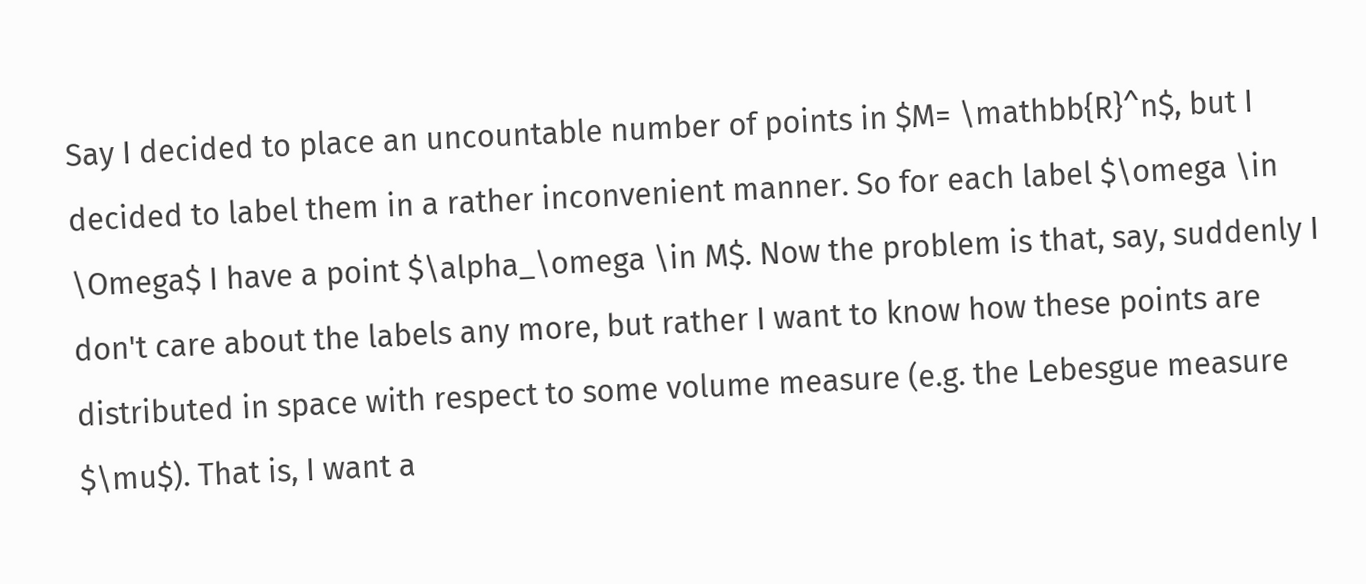Say I decided to place an uncountable number of points in $M= \mathbb{R}^n$, but I decided to label them in a rather inconvenient manner. So for each label $\omega \in \Omega$ I have a point $\alpha_\omega \in M$. Now the problem is that, say, suddenly I don't care about the labels any more, but rather I want to know how these points are distributed in space with respect to some volume measure (e.g. the Lebesgue measure $\mu$). That is, I want a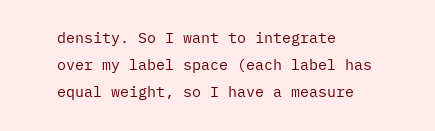density. So I want to integrate over my label space (each label has equal weight, so I have a measure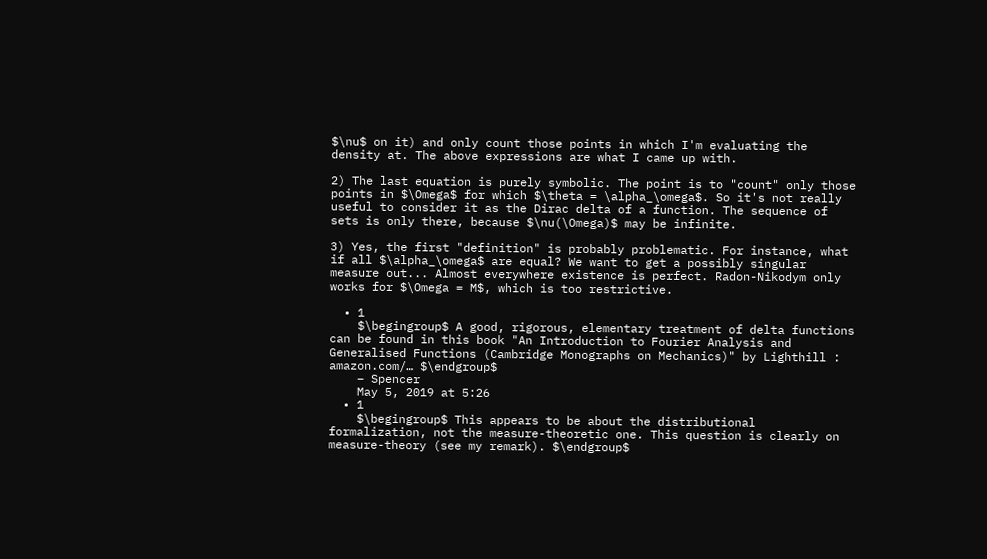$\nu$ on it) and only count those points in which I'm evaluating the density at. The above expressions are what I came up with.

2) The last equation is purely symbolic. The point is to "count" only those points in $\Omega$ for which $\theta = \alpha_\omega$. So it's not really useful to consider it as the Dirac delta of a function. The sequence of sets is only there, because $\nu(\Omega)$ may be infinite.

3) Yes, the first "definition" is probably problematic. For instance, what if all $\alpha_\omega$ are equal? We want to get a possibly singular measure out... Almost everywhere existence is perfect. Radon-Nikodym only works for $\Omega = M$, which is too restrictive.

  • 1
    $\begingroup$ A good, rigorous, elementary treatment of delta functions can be found in this book "An Introduction to Fourier Analysis and Generalised Functions (Cambridge Monographs on Mechanics)" by Lighthill : amazon.com/… $\endgroup$
    – Spencer
    May 5, 2019 at 5:26
  • 1
    $\begingroup$ This appears to be about the distributional formalization, not the measure-theoretic one. This question is clearly on measure-theory (see my remark). $\endgroup$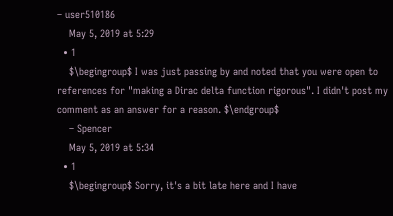– user510186
    May 5, 2019 at 5:29
  • 1
    $\begingroup$ I was just passing by and noted that you were open to references for "making a Dirac delta function rigorous". I didn't post my comment as an answer for a reason. $\endgroup$
    – Spencer
    May 5, 2019 at 5:34
  • 1
    $\begingroup$ Sorry, it's a bit late here and I have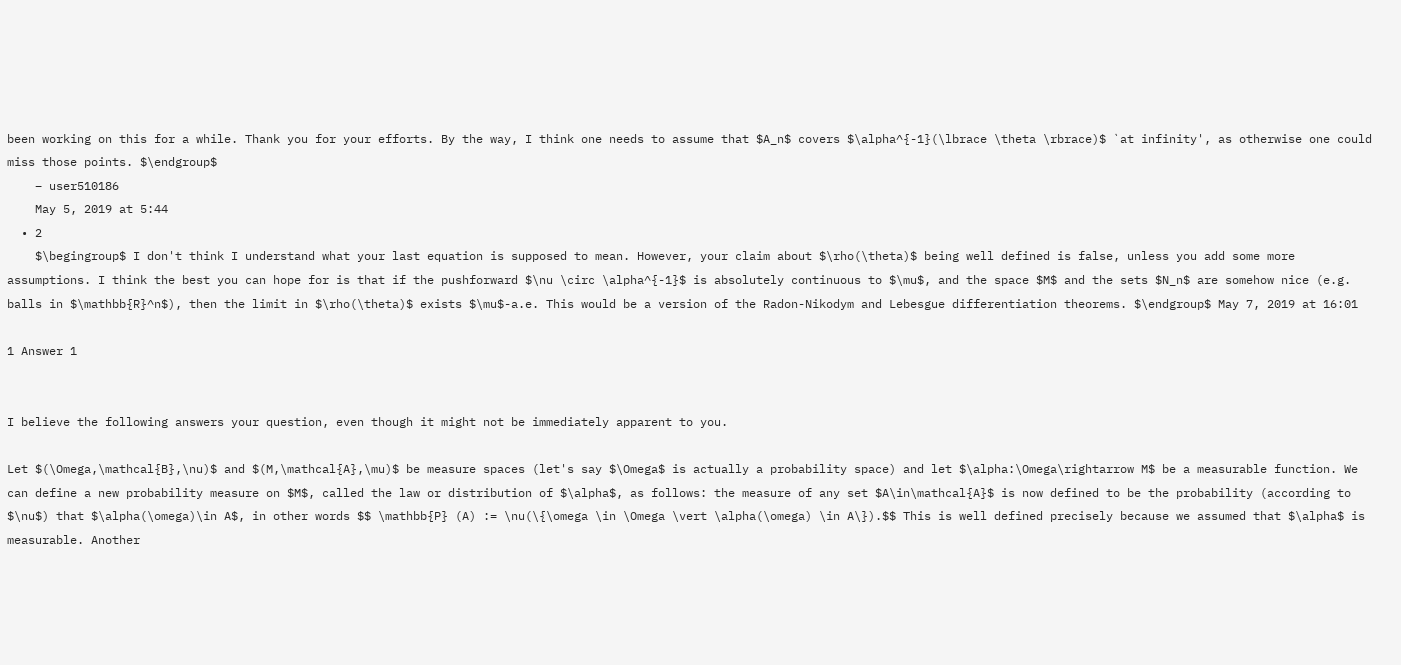been working on this for a while. Thank you for your efforts. By the way, I think one needs to assume that $A_n$ covers $\alpha^{-1}(\lbrace \theta \rbrace)$ `at infinity', as otherwise one could miss those points. $\endgroup$
    – user510186
    May 5, 2019 at 5:44
  • 2
    $\begingroup$ I don't think I understand what your last equation is supposed to mean. However, your claim about $\rho(\theta)$ being well defined is false, unless you add some more assumptions. I think the best you can hope for is that if the pushforward $\nu \circ \alpha^{-1}$ is absolutely continuous to $\mu$, and the space $M$ and the sets $N_n$ are somehow nice (e.g. balls in $\mathbb{R}^n$), then the limit in $\rho(\theta)$ exists $\mu$-a.e. This would be a version of the Radon-Nikodym and Lebesgue differentiation theorems. $\endgroup$ May 7, 2019 at 16:01

1 Answer 1


I believe the following answers your question, even though it might not be immediately apparent to you.

Let $(\Omega,\mathcal{B},\nu)$ and $(M,\mathcal{A},\mu)$ be measure spaces (let's say $\Omega$ is actually a probability space) and let $\alpha:\Omega\rightarrow M$ be a measurable function. We can define a new probability measure on $M$, called the law or distribution of $\alpha$, as follows: the measure of any set $A\in\mathcal{A}$ is now defined to be the probability (according to $\nu$) that $\alpha(\omega)\in A$, in other words $$ \mathbb{P} (A) := \nu(\{\omega \in \Omega \vert \alpha(\omega) \in A\}).$$ This is well defined precisely because we assumed that $\alpha$ is measurable. Another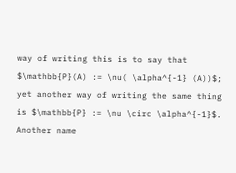way of writing this is to say that $\mathbb{P}(A) := \nu( \alpha^{-1} (A))$; yet another way of writing the same thing is $\mathbb{P} := \nu \circ \alpha^{-1}$. Another name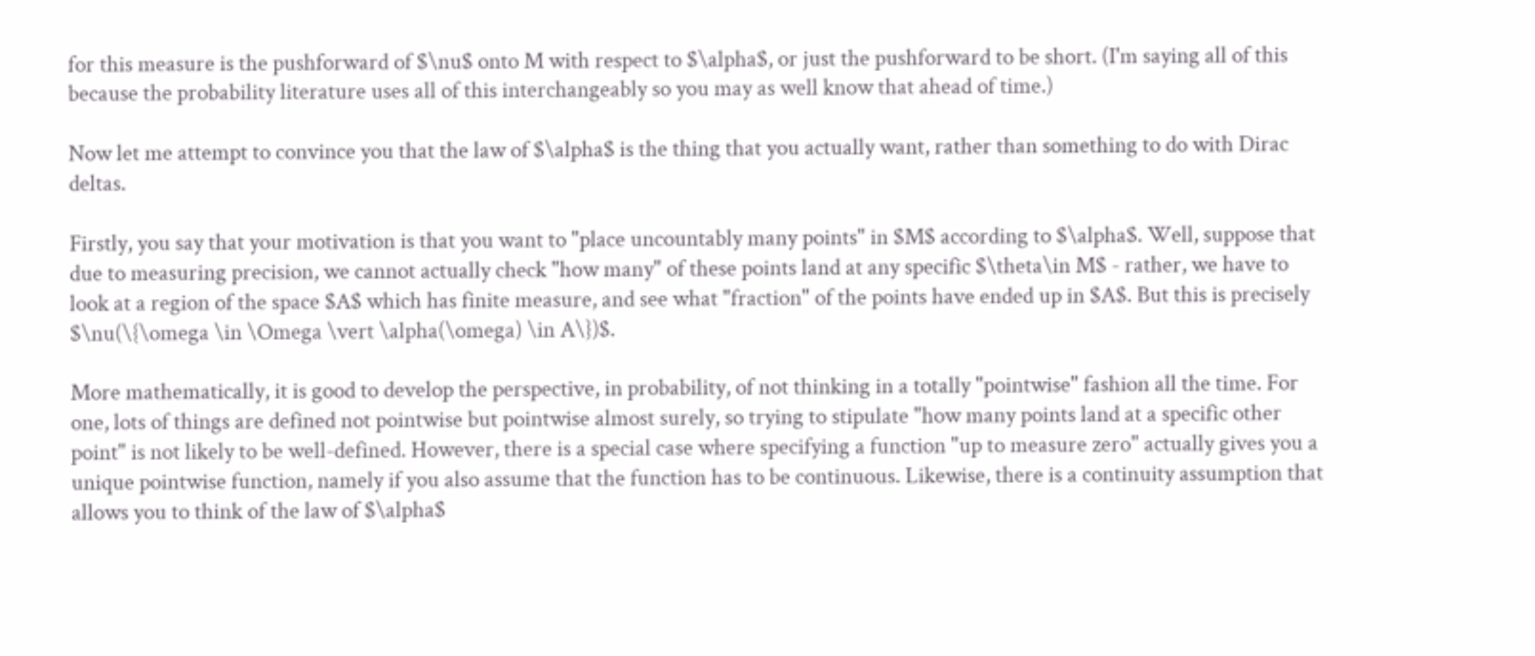for this measure is the pushforward of $\nu$ onto M with respect to $\alpha$, or just the pushforward to be short. (I'm saying all of this because the probability literature uses all of this interchangeably so you may as well know that ahead of time.)

Now let me attempt to convince you that the law of $\alpha$ is the thing that you actually want, rather than something to do with Dirac deltas.

Firstly, you say that your motivation is that you want to "place uncountably many points" in $M$ according to $\alpha$. Well, suppose that due to measuring precision, we cannot actually check "how many" of these points land at any specific $\theta\in M$ - rather, we have to look at a region of the space $A$ which has finite measure, and see what "fraction" of the points have ended up in $A$. But this is precisely $\nu(\{\omega \in \Omega \vert \alpha(\omega) \in A\})$.

More mathematically, it is good to develop the perspective, in probability, of not thinking in a totally "pointwise" fashion all the time. For one, lots of things are defined not pointwise but pointwise almost surely, so trying to stipulate "how many points land at a specific other point" is not likely to be well-defined. However, there is a special case where specifying a function "up to measure zero" actually gives you a unique pointwise function, namely if you also assume that the function has to be continuous. Likewise, there is a continuity assumption that allows you to think of the law of $\alpha$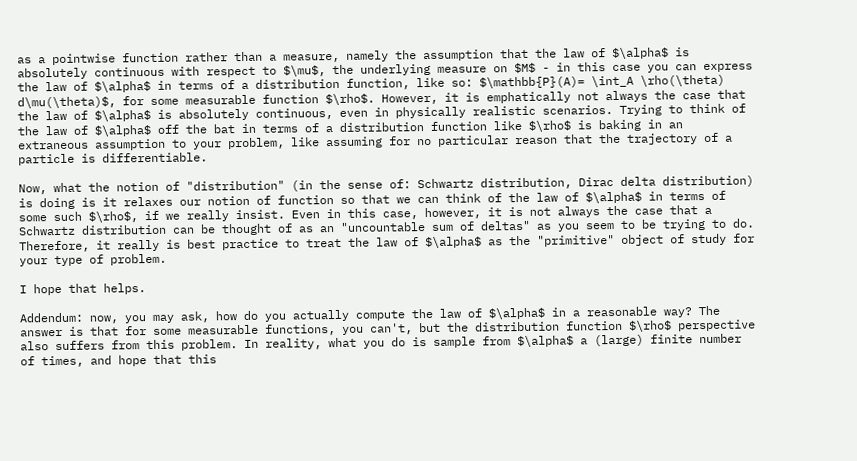as a pointwise function rather than a measure, namely the assumption that the law of $\alpha$ is absolutely continuous with respect to $\mu$, the underlying measure on $M$ - in this case you can express the law of $\alpha$ in terms of a distribution function, like so: $\mathbb{P}(A)= \int_A \rho(\theta) d\mu(\theta)$, for some measurable function $\rho$. However, it is emphatically not always the case that the law of $\alpha$ is absolutely continuous, even in physically realistic scenarios. Trying to think of the law of $\alpha$ off the bat in terms of a distribution function like $\rho$ is baking in an extraneous assumption to your problem, like assuming for no particular reason that the trajectory of a particle is differentiable.

Now, what the notion of "distribution" (in the sense of: Schwartz distribution, Dirac delta distribution) is doing is it relaxes our notion of function so that we can think of the law of $\alpha$ in terms of some such $\rho$, if we really insist. Even in this case, however, it is not always the case that a Schwartz distribution can be thought of as an "uncountable sum of deltas" as you seem to be trying to do. Therefore, it really is best practice to treat the law of $\alpha$ as the "primitive" object of study for your type of problem.

I hope that helps.

Addendum: now, you may ask, how do you actually compute the law of $\alpha$ in a reasonable way? The answer is that for some measurable functions, you can't, but the distribution function $\rho$ perspective also suffers from this problem. In reality, what you do is sample from $\alpha$ a (large) finite number of times, and hope that this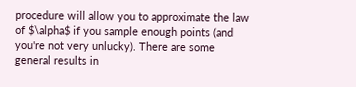procedure will allow you to approximate the law of $\alpha$ if you sample enough points (and you're not very unlucky). There are some general results in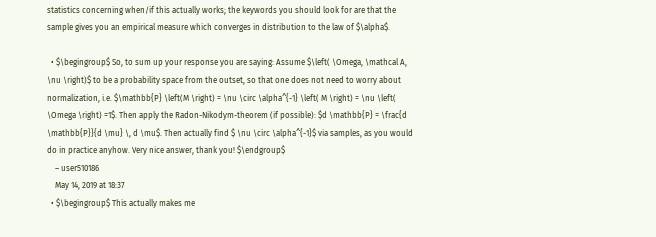statistics concerning when/if this actually works; the keywords you should look for are that the sample gives you an empirical measure which converges in distribution to the law of $\alpha$.

  • $\begingroup$ So, to sum up your response you are saying: Assume $\left( \Omega, \mathcal A, \nu \right)$ to be a probability space from the outset, so that one does not need to worry about normalization, i.e. $\mathbb{P} \left(M \right) = \nu \circ \alpha^{-1} \left( M \right) = \nu \left( \Omega \right) =1$. Then apply the Radon-Nikodym-theorem (if possible): $d \mathbb{P} = \frac{d \mathbb{P}}{d \mu} \, d \mu$. Then actually find $ \nu \circ \alpha^{-1}$ via samples, as you would do in practice anyhow. Very nice answer, thank you! $\endgroup$
    – user510186
    May 14, 2019 at 18:37
  • $\begingroup$ This actually makes me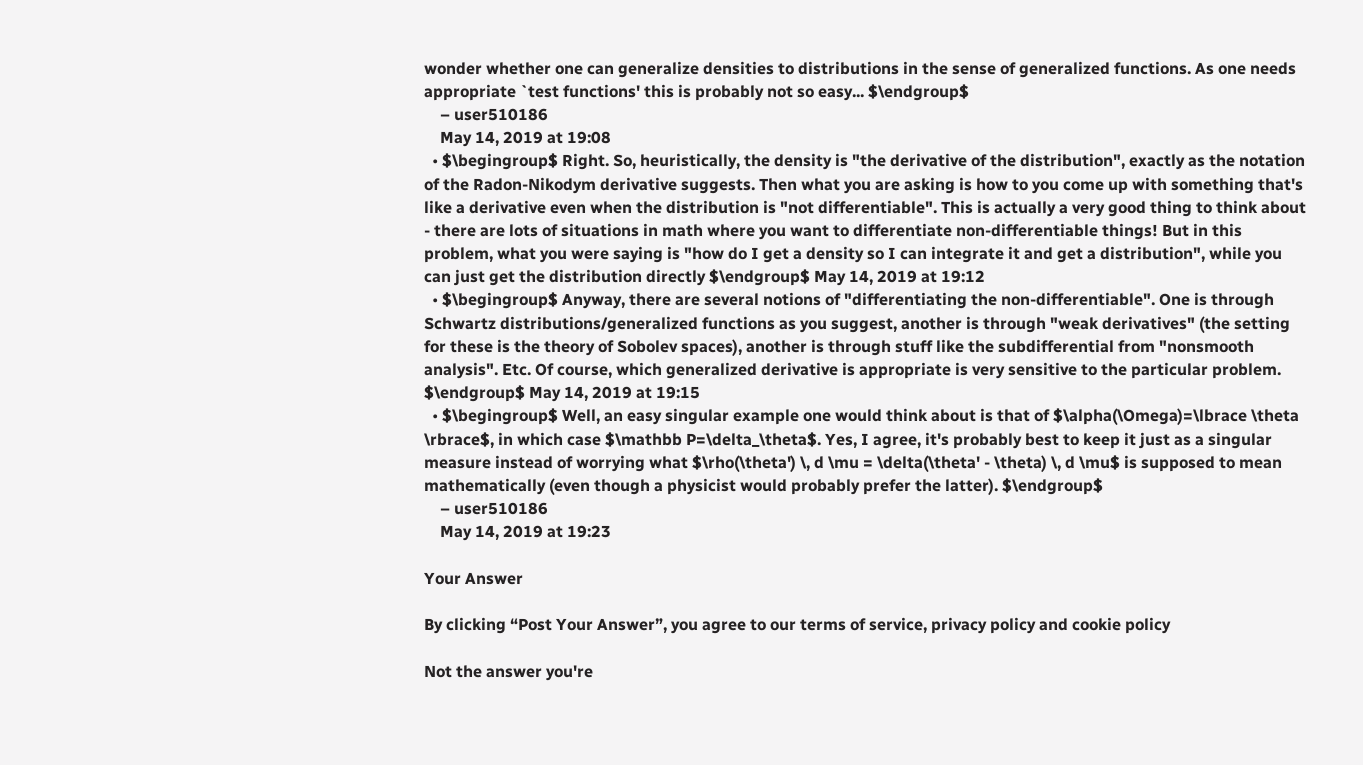wonder whether one can generalize densities to distributions in the sense of generalized functions. As one needs appropriate `test functions' this is probably not so easy... $\endgroup$
    – user510186
    May 14, 2019 at 19:08
  • $\begingroup$ Right. So, heuristically, the density is "the derivative of the distribution", exactly as the notation of the Radon-Nikodym derivative suggests. Then what you are asking is how to you come up with something that's like a derivative even when the distribution is "not differentiable". This is actually a very good thing to think about - there are lots of situations in math where you want to differentiate non-differentiable things! But in this problem, what you were saying is "how do I get a density so I can integrate it and get a distribution", while you can just get the distribution directly $\endgroup$ May 14, 2019 at 19:12
  • $\begingroup$ Anyway, there are several notions of "differentiating the non-differentiable". One is through Schwartz distributions/generalized functions as you suggest, another is through "weak derivatives" (the setting for these is the theory of Sobolev spaces), another is through stuff like the subdifferential from "nonsmooth analysis". Etc. Of course, which generalized derivative is appropriate is very sensitive to the particular problem. $\endgroup$ May 14, 2019 at 19:15
  • $\begingroup$ Well, an easy singular example one would think about is that of $\alpha(\Omega)=\lbrace \theta \rbrace$, in which case $\mathbb P=\delta_\theta$. Yes, I agree, it's probably best to keep it just as a singular measure instead of worrying what $\rho(\theta') \, d \mu = \delta(\theta' - \theta) \, d \mu$ is supposed to mean mathematically (even though a physicist would probably prefer the latter). $\endgroup$
    – user510186
    May 14, 2019 at 19:23

Your Answer

By clicking “Post Your Answer”, you agree to our terms of service, privacy policy and cookie policy

Not the answer you're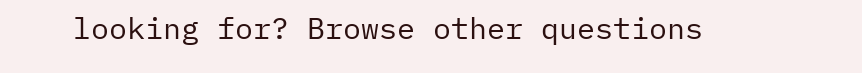looking for? Browse other questions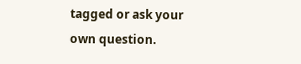tagged or ask your own question.